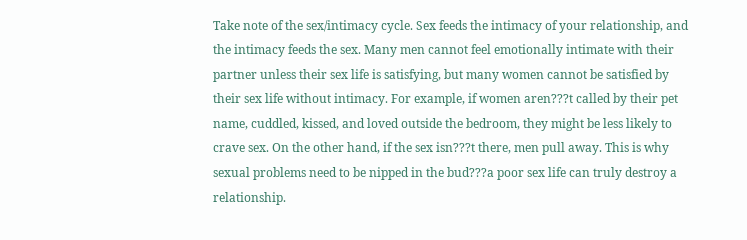Take note of the sex/intimacy cycle. Sex feeds the intimacy of your relationship, and the intimacy feeds the sex. Many men cannot feel emotionally intimate with their partner unless their sex life is satisfying, but many women cannot be satisfied by their sex life without intimacy. For example, if women aren???t called by their pet name, cuddled, kissed, and loved outside the bedroom, they might be less likely to crave sex. On the other hand, if the sex isn???t there, men pull away. This is why sexual problems need to be nipped in the bud???a poor sex life can truly destroy a relationship.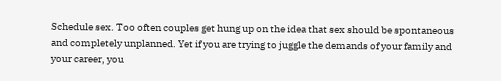Schedule sex. Too often couples get hung up on the idea that sex should be spontaneous and completely unplanned. Yet if you are trying to juggle the demands of your family and your career, you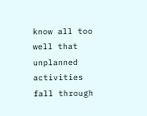know all too well that unplanned activities fall through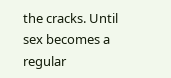the cracks. Until sex becomes a regular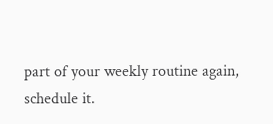part of your weekly routine again, schedule it.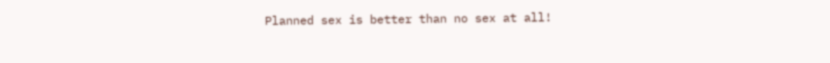Planned sex is better than no sex at all!